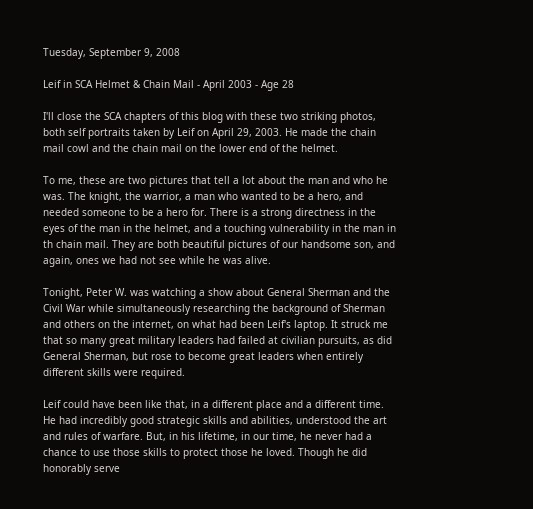Tuesday, September 9, 2008

Leif in SCA Helmet & Chain Mail - April 2003 - Age 28

I'll close the SCA chapters of this blog with these two striking photos, both self portraits taken by Leif on April 29, 2003. He made the chain mail cowl and the chain mail on the lower end of the helmet.

To me, these are two pictures that tell a lot about the man and who he was. The knight, the warrior, a man who wanted to be a hero, and needed someone to be a hero for. There is a strong directness in the eyes of the man in the helmet, and a touching vulnerability in the man in th chain mail. They are both beautiful pictures of our handsome son, and again, ones we had not see while he was alive.

Tonight, Peter W. was watching a show about General Sherman and the Civil War while simultaneously researching the background of Sherman and others on the internet, on what had been Leif's laptop. It struck me that so many great military leaders had failed at civilian pursuits, as did General Sherman, but rose to become great leaders when entirely different skills were required.

Leif could have been like that, in a different place and a different time. He had incredibly good strategic skills and abilities, understood the art and rules of warfare. But, in his lifetime, in our time, he never had a chance to use those skills to protect those he loved. Though he did honorably serve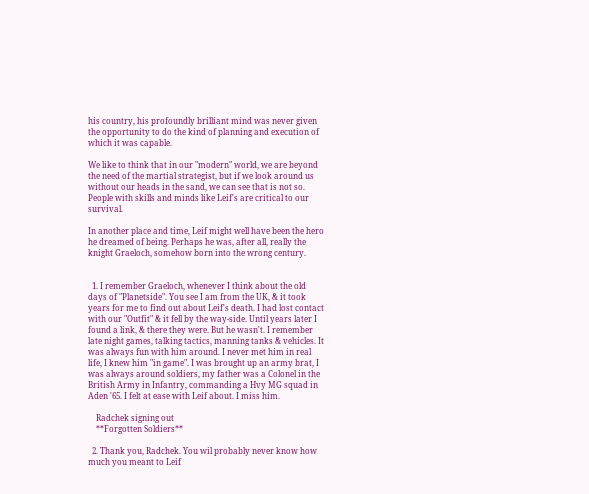his country, his profoundly brilliant mind was never given the opportunity to do the kind of planning and execution of which it was capable.

We like to think that in our "modern" world, we are beyond the need of the martial strategist, but if we look around us without our heads in the sand, we can see that is not so. People with skills and minds like Leif's are critical to our survival.

In another place and time, Leif might well have been the hero he dreamed of being. Perhaps he was, after all, really the knight Graeloch, somehow born into the wrong century.


  1. I remember Graeloch, whenever I think about the old days of "Planetside". You see I am from the UK, & it took years for me to find out about Leif's death. I had lost contact with our "Outfit" & it fell by the way-side. Until years later I found a link, & there they were. But he wasn't. I remember late night games, talking tactics, manning tanks & vehicles. It was always fun with him around. I never met him in real life, I knew him "in game". I was brought up an army brat, I was always around soldiers, my father was a Colonel in the British Army in Infantry, commanding a Hvy MG squad in Aden '65. I felt at ease with Leif about. I miss him.

    Radchek signing out
    **Forgotten Soldiers**

  2. Thank you, Radchek. You wil probably never know how much you meant to Leif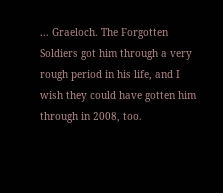... Graeloch. The Forgotten Soldiers got him through a very rough period in his life, and I wish they could have gotten him through in 2008, too.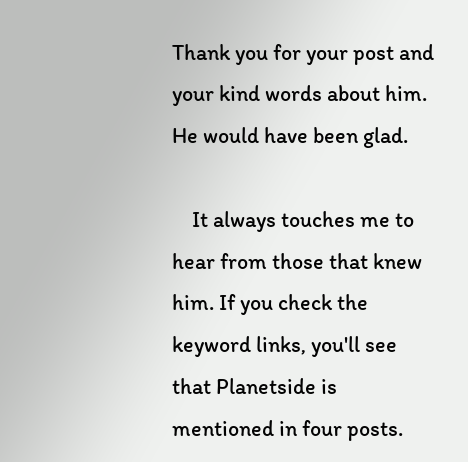Thank you for your post and your kind words about him. He would have been glad.

    It always touches me to hear from those that knew him. If you check the keyword links, you'll see that Planetside is mentioned in four posts.